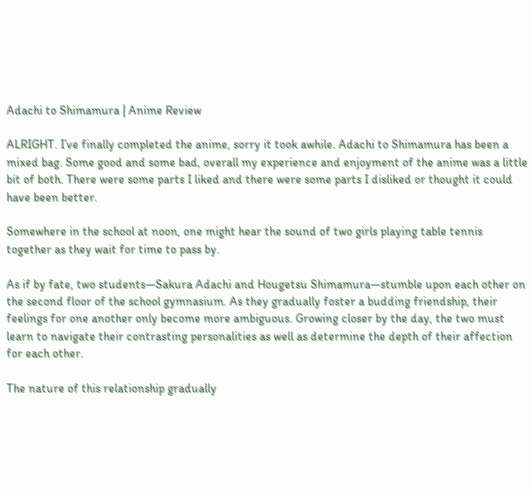Adachi to Shimamura | Anime Review

ALRIGHT. I’ve finally completed the anime, sorry it took awhile. Adachi to Shimamura has been a mixed bag. Some good and some bad, overall my experience and enjoyment of the anime was a little bit of both. There were some parts I liked and there were some parts I disliked or thought it could have been better.

Somewhere in the school at noon, one might hear the sound of two girls playing table tennis together as they wait for time to pass by.

As if by fate, two students—Sakura Adachi and Hougetsu Shimamura—stumble upon each other on the second floor of the school gymnasium. As they gradually foster a budding friendship, their feelings for one another only become more ambiguous. Growing closer by the day, the two must learn to navigate their contrasting personalities as well as determine the depth of their affection for each other.

The nature of this relationship gradually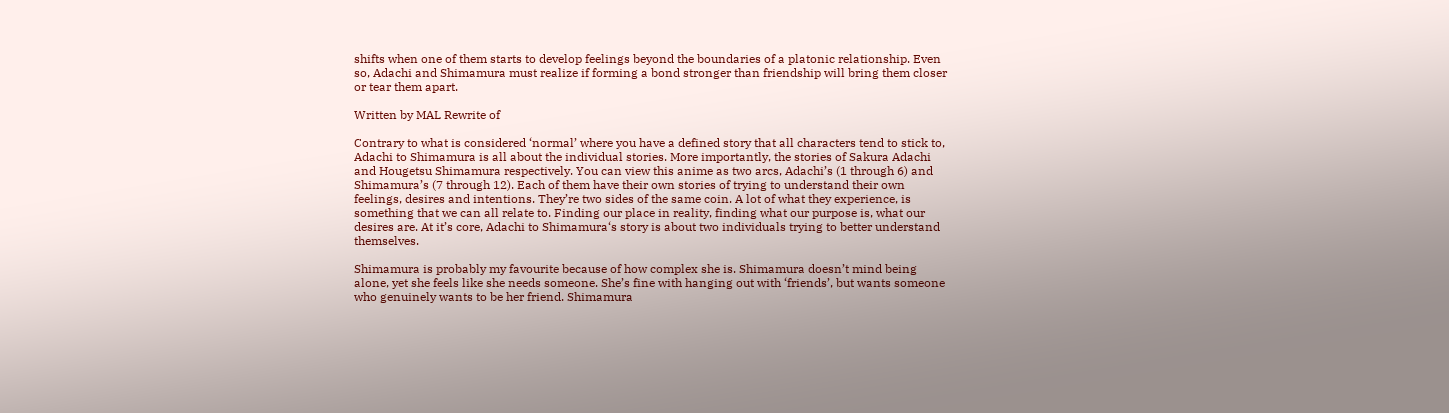shifts when one of them starts to develop feelings beyond the boundaries of a platonic relationship. Even so, Adachi and Shimamura must realize if forming a bond stronger than friendship will bring them closer or tear them apart.

Written by MAL Rewrite of

Contrary to what is considered ‘normal’ where you have a defined story that all characters tend to stick to, Adachi to Shimamura is all about the individual stories. More importantly, the stories of Sakura Adachi and Hougetsu Shimamura respectively. You can view this anime as two arcs, Adachi’s (1 through 6) and Shimamura’s (7 through 12). Each of them have their own stories of trying to understand their own feelings, desires and intentions. They’re two sides of the same coin. A lot of what they experience, is something that we can all relate to. Finding our place in reality, finding what our purpose is, what our desires are. At it’s core, Adachi to Shimamura‘s story is about two individuals trying to better understand themselves.

Shimamura is probably my favourite because of how complex she is. Shimamura doesn’t mind being alone, yet she feels like she needs someone. She’s fine with hanging out with ‘friends’, but wants someone who genuinely wants to be her friend. Shimamura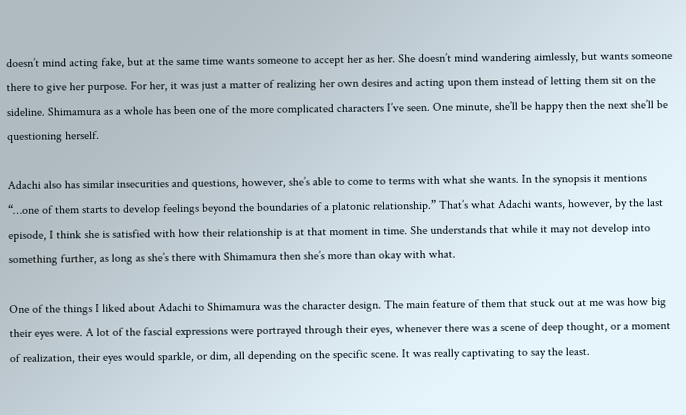doesn’t mind acting fake, but at the same time wants someone to accept her as her. She doesn’t mind wandering aimlessly, but wants someone there to give her purpose. For her, it was just a matter of realizing her own desires and acting upon them instead of letting them sit on the sideline. Shimamura as a whole has been one of the more complicated characters I’ve seen. One minute, she’ll be happy then the next she’ll be questioning herself.

Adachi also has similar insecurities and questions, however, she’s able to come to terms with what she wants. In the synopsis it mentions “…one of them starts to develop feelings beyond the boundaries of a platonic relationship.” That’s what Adachi wants, however, by the last episode, I think she is satisfied with how their relationship is at that moment in time. She understands that while it may not develop into something further, as long as she’s there with Shimamura then she’s more than okay with what.

One of the things I liked about Adachi to Shimamura was the character design. The main feature of them that stuck out at me was how big their eyes were. A lot of the fascial expressions were portrayed through their eyes, whenever there was a scene of deep thought, or a moment of realization, their eyes would sparkle, or dim, all depending on the specific scene. It was really captivating to say the least.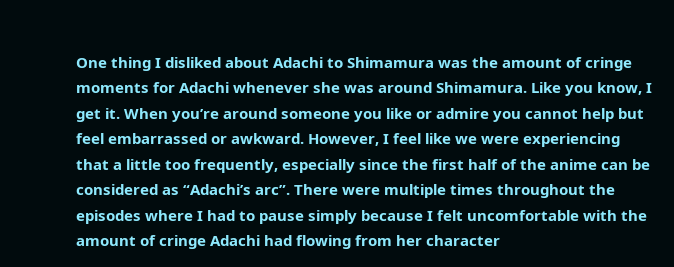One thing I disliked about Adachi to Shimamura was the amount of cringe moments for Adachi whenever she was around Shimamura. Like you know, I get it. When you’re around someone you like or admire you cannot help but feel embarrassed or awkward. However, I feel like we were experiencing that a little too frequently, especially since the first half of the anime can be considered as “Adachi’s arc”. There were multiple times throughout the episodes where I had to pause simply because I felt uncomfortable with the amount of cringe Adachi had flowing from her character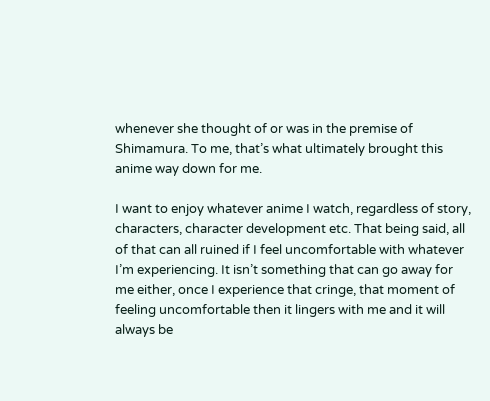whenever she thought of or was in the premise of Shimamura. To me, that’s what ultimately brought this anime way down for me.

I want to enjoy whatever anime I watch, regardless of story, characters, character development etc. That being said, all of that can all ruined if I feel uncomfortable with whatever I’m experiencing. It isn’t something that can go away for me either, once I experience that cringe, that moment of feeling uncomfortable then it lingers with me and it will always be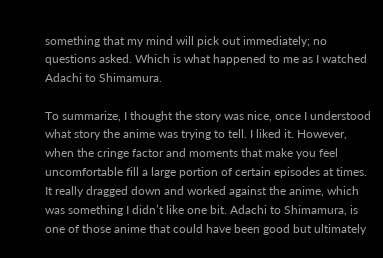something that my mind will pick out immediately; no questions asked. Which is what happened to me as I watched Adachi to Shimamura.

To summarize, I thought the story was nice, once I understood what story the anime was trying to tell. I liked it. However, when the cringe factor and moments that make you feel uncomfortable fill a large portion of certain episodes at times. It really dragged down and worked against the anime, which was something I didn’t like one bit. Adachi to Shimamura, is one of those anime that could have been good but ultimately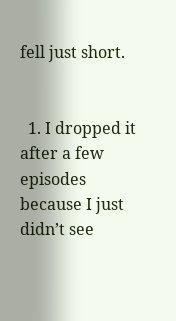fell just short.


  1. I dropped it after a few episodes because I just didn’t see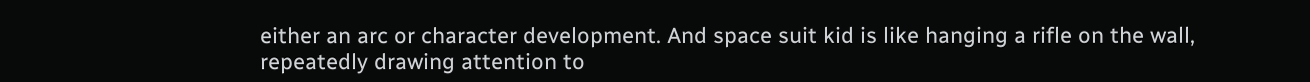either an arc or character development. And space suit kid is like hanging a rifle on the wall, repeatedly drawing attention to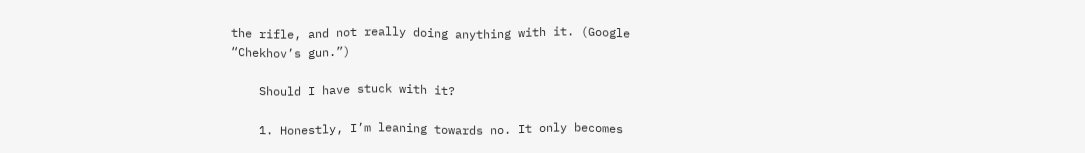the rifle, and not really doing anything with it. (Google “Chekhov’s gun.”)

    Should I have stuck with it?

    1. Honestly, I’m leaning towards no. It only becomes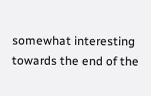somewhat interesting towards the end of the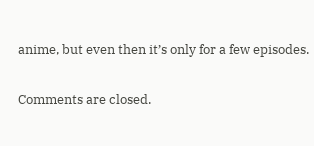anime, but even then it’s only for a few episodes.

Comments are closed.